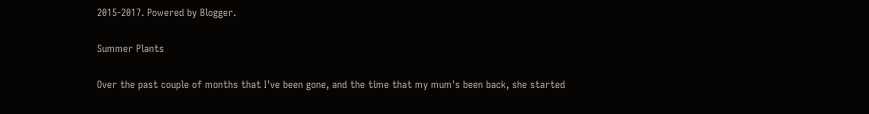2015-2017. Powered by Blogger.

Summer Plants

Over the past couple of months that I've been gone, and the time that my mum's been back, she started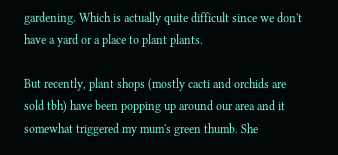gardening. Which is actually quite difficult since we don't have a yard or a place to plant plants.

But recently, plant shops (mostly cacti and orchids are sold tbh) have been popping up around our area and it somewhat triggered my mum's green thumb. She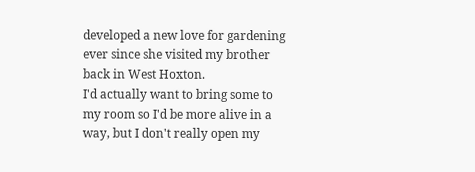developed a new love for gardening ever since she visited my brother back in West Hoxton.
I'd actually want to bring some to my room so I'd be more alive in a way, but I don't really open my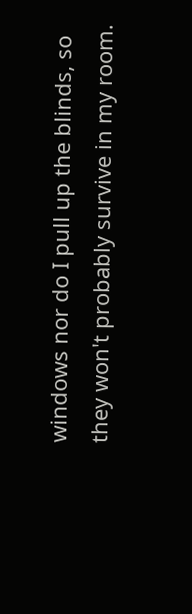windows nor do I pull up the blinds, so they won't probably survive in my room.